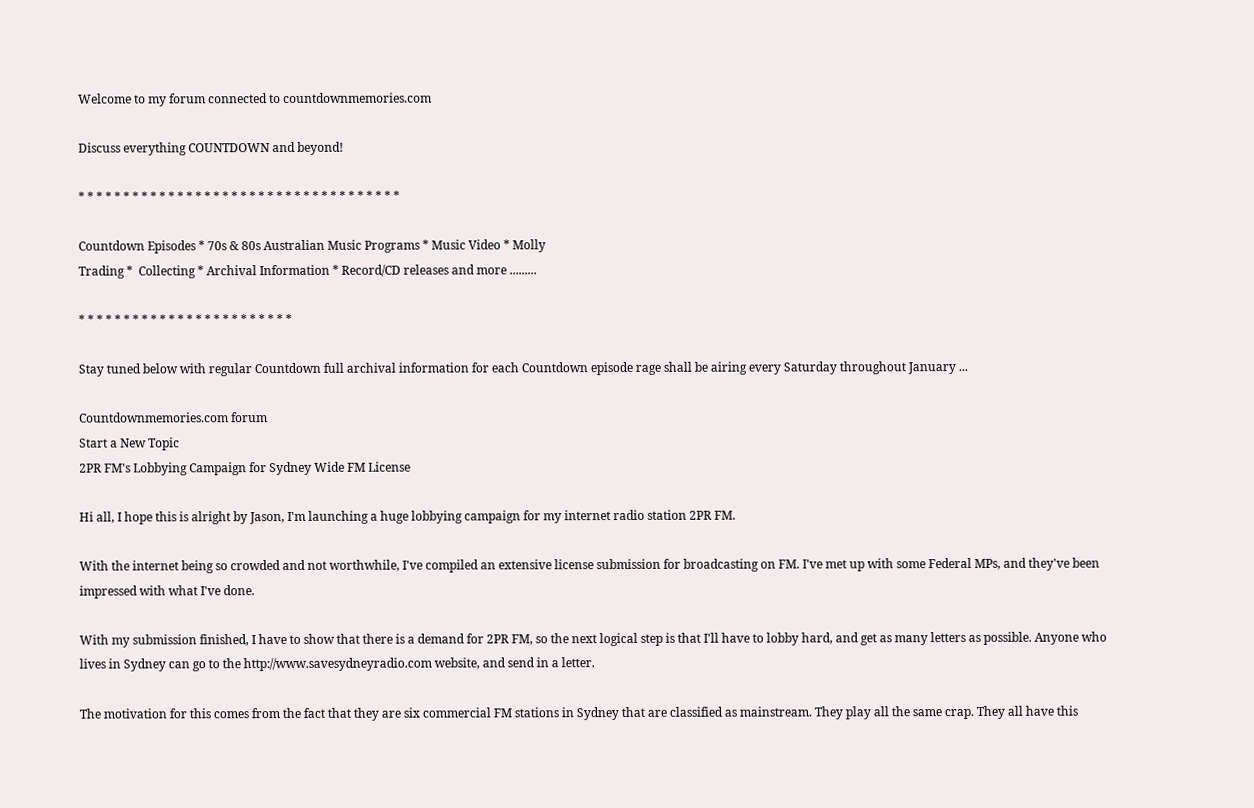Welcome to my forum connected to countdownmemories.com

Discuss everything COUNTDOWN and beyond!

* * * * * * * * * * * * * * * * * * * * * * * * * * * * * * * * * * * *

Countdown Episodes * 70s & 80s Australian Music Programs * Music Video * Molly
Trading *  Collecting * Archival Information * Record/CD releases and more .........

* * * * * * * * * * * * * * * * * * * * * * * *

Stay tuned below with regular Countdown full archival information for each Countdown episode rage shall be airing every Saturday throughout January ...

Countdownmemories.com forum
Start a New Topic
2PR FM's Lobbying Campaign for Sydney Wide FM License

Hi all, I hope this is alright by Jason, I'm launching a huge lobbying campaign for my internet radio station 2PR FM.

With the internet being so crowded and not worthwhile, I've compiled an extensive license submission for broadcasting on FM. I've met up with some Federal MPs, and they've been impressed with what I've done.

With my submission finished, I have to show that there is a demand for 2PR FM, so the next logical step is that I'll have to lobby hard, and get as many letters as possible. Anyone who lives in Sydney can go to the http://www.savesydneyradio.com website, and send in a letter.

The motivation for this comes from the fact that they are six commercial FM stations in Sydney that are classified as mainstream. They play all the same crap. They all have this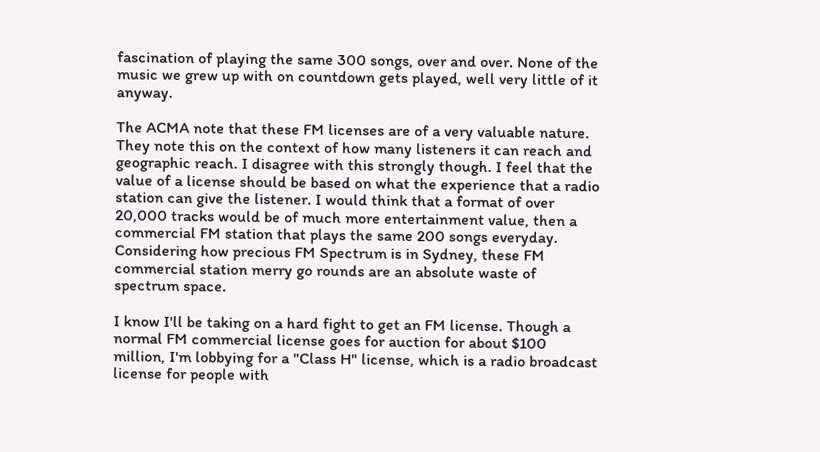fascination of playing the same 300 songs, over and over. None of the music we grew up with on countdown gets played, well very little of it anyway.

The ACMA note that these FM licenses are of a very valuable nature. They note this on the context of how many listeners it can reach and geographic reach. I disagree with this strongly though. I feel that the value of a license should be based on what the experience that a radio station can give the listener. I would think that a format of over 20,000 tracks would be of much more entertainment value, then a commercial FM station that plays the same 200 songs everyday. Considering how precious FM Spectrum is in Sydney, these FM commercial station merry go rounds are an absolute waste of spectrum space.

I know I'll be taking on a hard fight to get an FM license. Though a normal FM commercial license goes for auction for about $100 million, I'm lobbying for a "Class H" license, which is a radio broadcast license for people with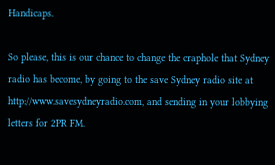Handicaps.

So please, this is our chance to change the craphole that Sydney radio has become, by going to the save Sydney radio site at http://www.savesydneyradio.com, and sending in your lobbying letters for 2PR FM.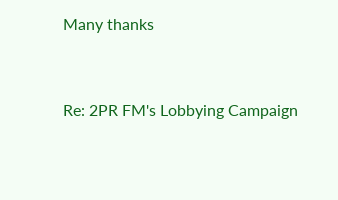Many thanks


Re: 2PR FM's Lobbying Campaign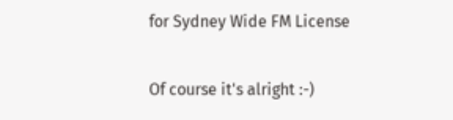for Sydney Wide FM License

Of course it's alright :-)